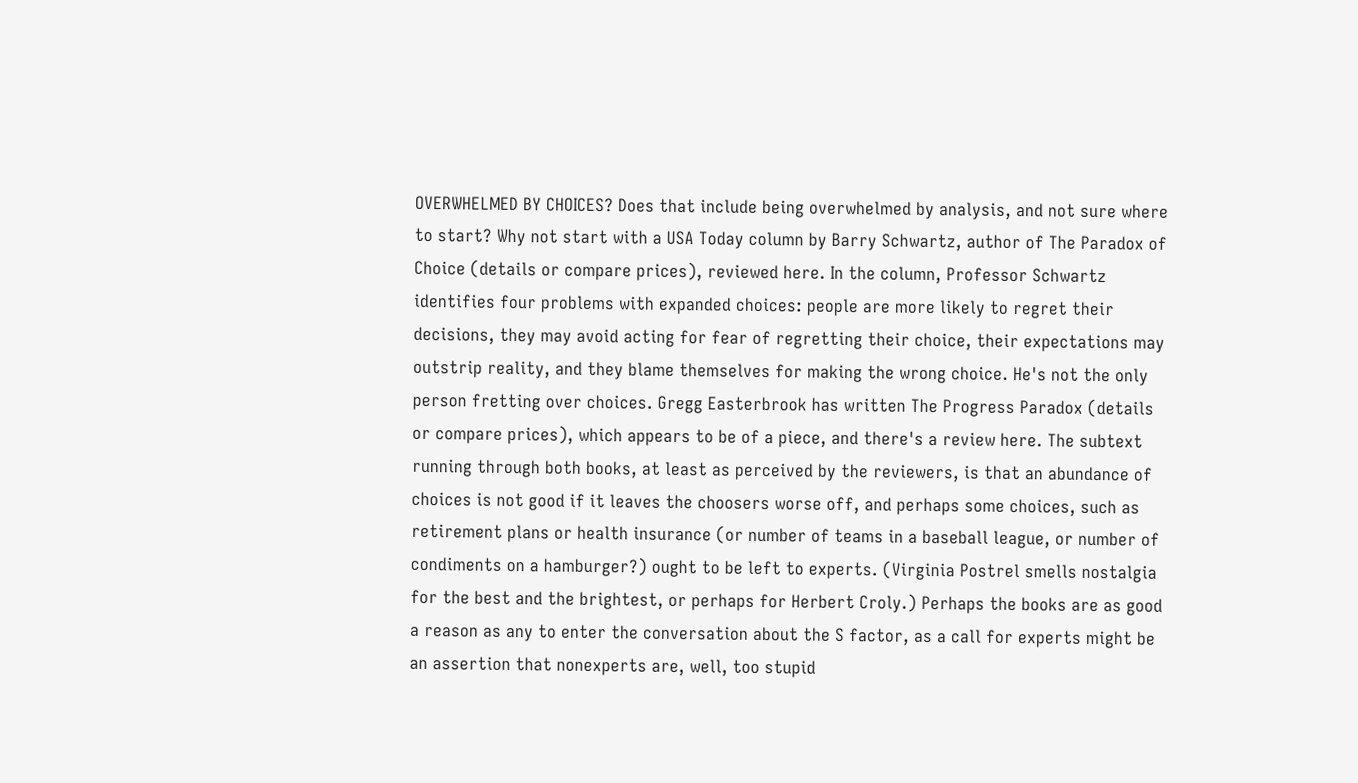OVERWHELMED BY CHOICES? Does that include being overwhelmed by analysis, and not sure where to start? Why not start with a USA Today column by Barry Schwartz, author of The Paradox of Choice (details or compare prices), reviewed here. In the column, Professor Schwartz identifies four problems with expanded choices: people are more likely to regret their decisions, they may avoid acting for fear of regretting their choice, their expectations may outstrip reality, and they blame themselves for making the wrong choice. He's not the only person fretting over choices. Gregg Easterbrook has written The Progress Paradox (details or compare prices), which appears to be of a piece, and there's a review here. The subtext running through both books, at least as perceived by the reviewers, is that an abundance of choices is not good if it leaves the choosers worse off, and perhaps some choices, such as retirement plans or health insurance (or number of teams in a baseball league, or number of condiments on a hamburger?) ought to be left to experts. (Virginia Postrel smells nostalgia for the best and the brightest, or perhaps for Herbert Croly.) Perhaps the books are as good a reason as any to enter the conversation about the S factor, as a call for experts might be an assertion that nonexperts are, well, too stupid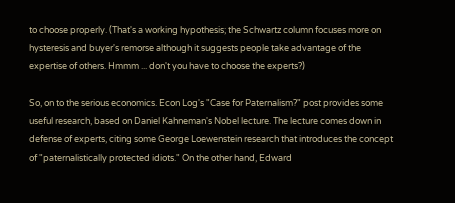to choose properly. (That's a working hypothesis; the Schwartz column focuses more on hysteresis and buyer's remorse although it suggests people take advantage of the expertise of others. Hmmm ... don't you have to choose the experts?)

So, on to the serious economics. Econ Log's "Case for Paternalism?" post provides some useful research, based on Daniel Kahneman's Nobel lecture. The lecture comes down in defense of experts, citing some George Loewenstein research that introduces the concept of "paternalistically protected idiots." On the other hand, Edward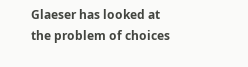Glaeser has looked at the problem of choices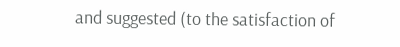and suggested (to the satisfaction of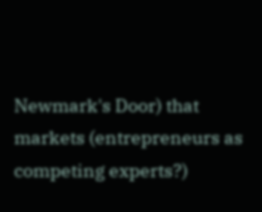Newmark's Door) that markets (entrepreneurs as competing experts?)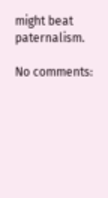might beat paternalism.

No comments: